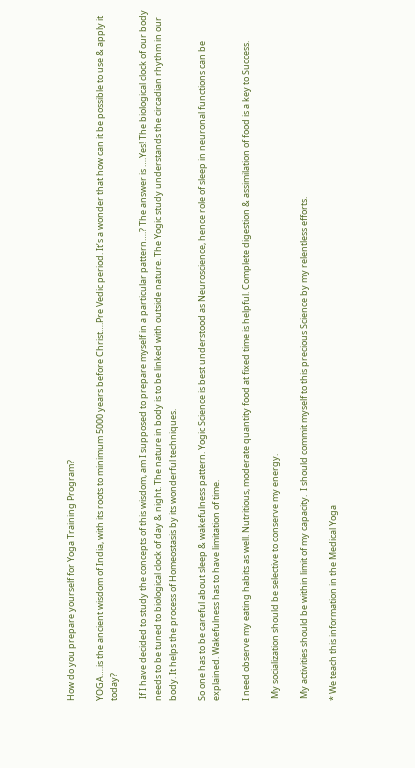How do you prepare yourself for Yoga Training Program?

YOGA….is the ancient wisdom of India, with its roots to minimum 5000 years before Christ….Pre Vedic period. It’s a wonder that how can it be possible to use & apply it today?

 If I have decided to study the concepts of this wisdom, am I supposed to prepare myself in a particular pattern….? The answer is ….Yes! The biological clock of our body needs to be tuned to biological clock of day & night. The nature in body is to be linked with outside nature. The Yogic study understands the circadian rhythm in our body. It helps the process of Homeostasis by its wonderful techniques.

So one has to be careful about sleep & wakefulness pattern. Yogic Science is best understood as Neuroscience, hence role of sleep in neuronal functions can be explained. Wakefulness has to have limitation of time.

I need observe my eating habits as well. Nutritious, moderate quantity food at fixed time is helpful. Complete digestion & assimilation of food is a key to Success.

 My socialization should be selective to conserve my energy.

 My activities should be within limit of my capacity.  I should commit myself to this precious Science by my relentless efforts.

* We teach this information in the Medical Yoga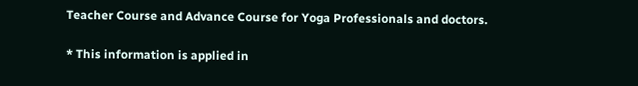Teacher Course and Advance Course for Yoga Professionals and doctors.

* This information is applied in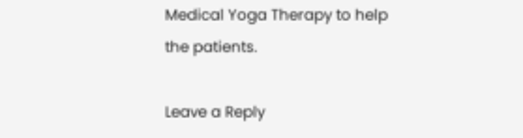Medical Yoga Therapy to help the patients.

Leave a Reply